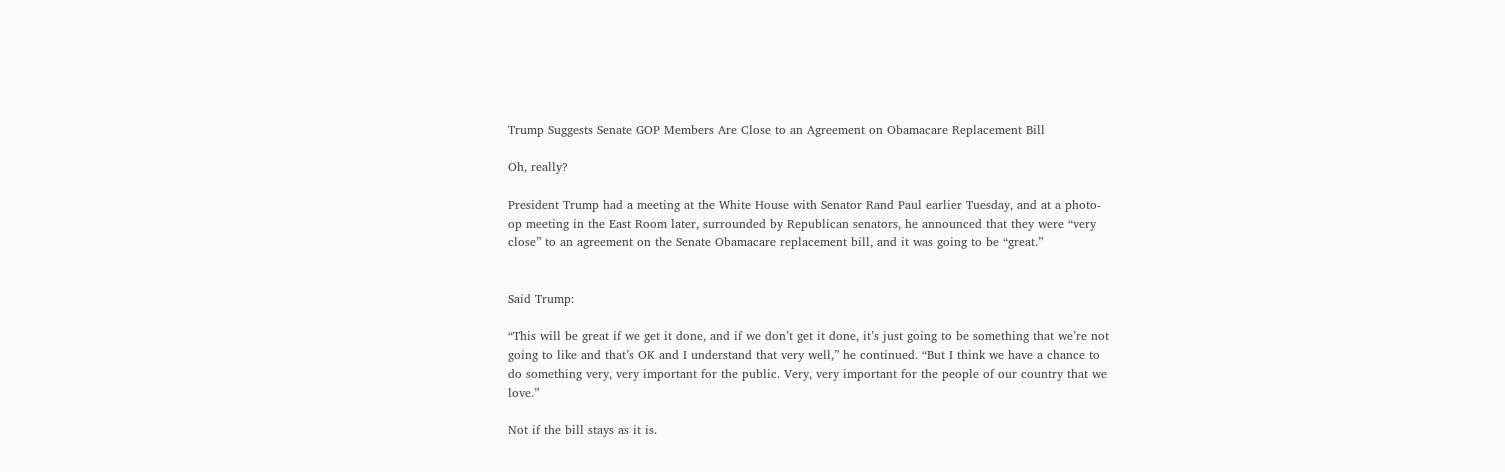Trump Suggests Senate GOP Members Are Close to an Agreement on Obamacare Replacement Bill

Oh, really?

President Trump had a meeting at the White House with Senator Rand Paul earlier Tuesday, and at a photo-op meeting in the East Room later, surrounded by Republican senators, he announced that they were “very close” to an agreement on the Senate Obamacare replacement bill, and it was going to be “great.”


Said Trump:

“This will be great if we get it done, and if we don’t get it done, it’s just going to be something that we’re not going to like and that’s OK and I understand that very well,” he continued. “But I think we have a chance to do something very, very important for the public. Very, very important for the people of our country that we love.”

Not if the bill stays as it is.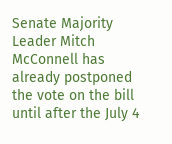Senate Majority Leader Mitch McConnell has already postponed the vote on the bill until after the July 4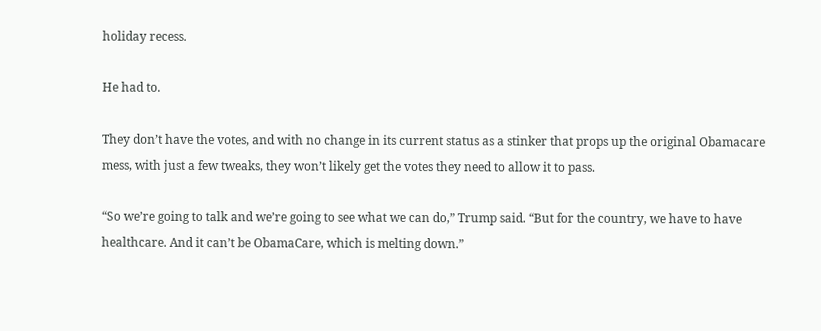holiday recess.

He had to.

They don’t have the votes, and with no change in its current status as a stinker that props up the original Obamacare mess, with just a few tweaks, they won’t likely get the votes they need to allow it to pass.

“So we’re going to talk and we’re going to see what we can do,” Trump said. “But for the country, we have to have healthcare. And it can’t be ObamaCare, which is melting down.”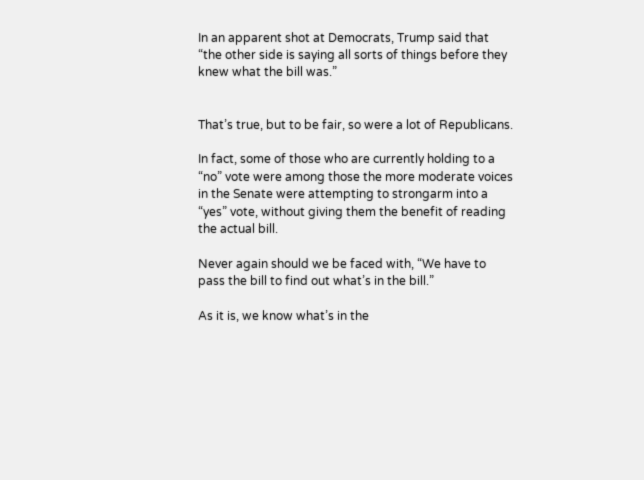In an apparent shot at Democrats, Trump said that “the other side is saying all sorts of things before they knew what the bill was.”


That’s true, but to be fair, so were a lot of Republicans.

In fact, some of those who are currently holding to a “no” vote were among those the more moderate voices in the Senate were attempting to strongarm into a “yes” vote, without giving them the benefit of reading the actual bill.

Never again should we be faced with, “We have to pass the bill to find out what’s in the bill.”

As it is, we know what’s in the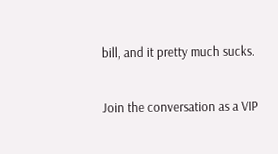bill, and it pretty much sucks.


Join the conversation as a VIP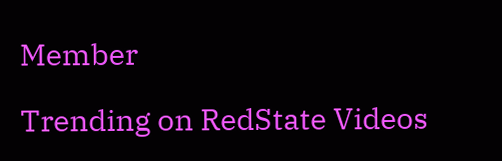Member

Trending on RedState Videos